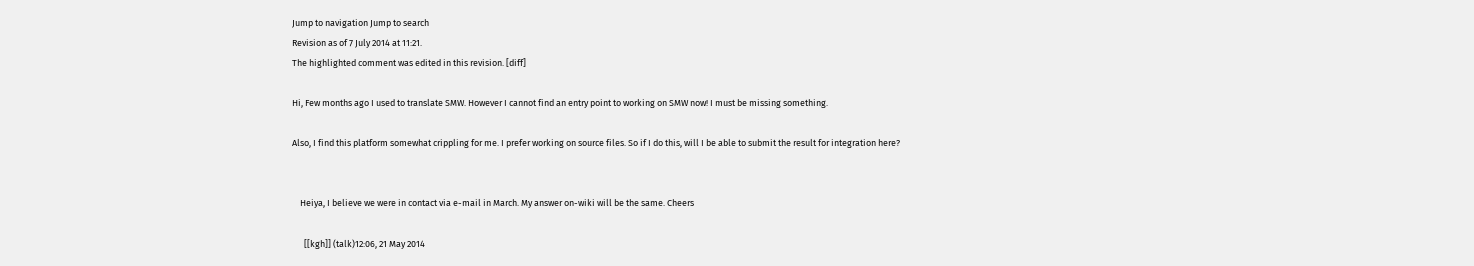Jump to navigation Jump to search
Revision as of 7 July 2014 at 11:21.
The highlighted comment was edited in this revision. [diff]

Hi, Few months ago I used to translate SMW. However I cannot find an entry point to working on SMW now! I must be missing something.

Also, I find this platform somewhat crippling for me. I prefer working on source files. So if I do this, will I be able to submit the result for integration here?


    Heiya, I believe we were in contact via e-mail in March. My answer on-wiki will be the same. Cheers

      [[kgh]] (talk)12:06, 21 May 2014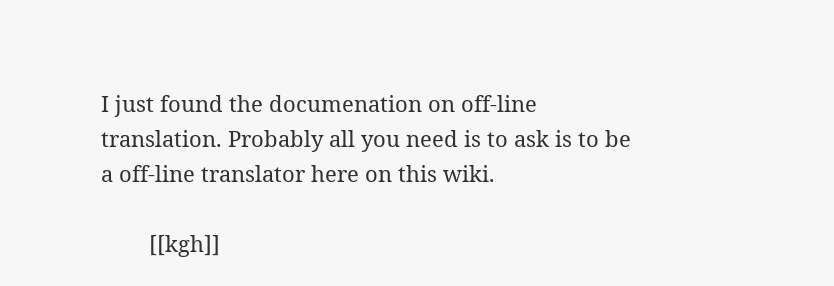I just found the documenation on off-line translation. Probably all you need is to ask is to be a off-line translator here on this wiki.

        [[kgh]]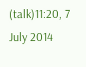(talk)11:20, 7 July 2014